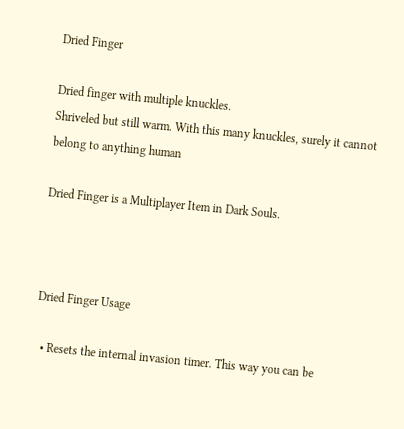Dried Finger

Dried finger with multiple knuckles.
Shriveled but still warm. With this many knuckles, surely it cannot belong to anything human

Dried Finger is a Multiplayer Item in Dark Souls.



Dried Finger Usage

  • Resets the internal invasion timer. This way you can be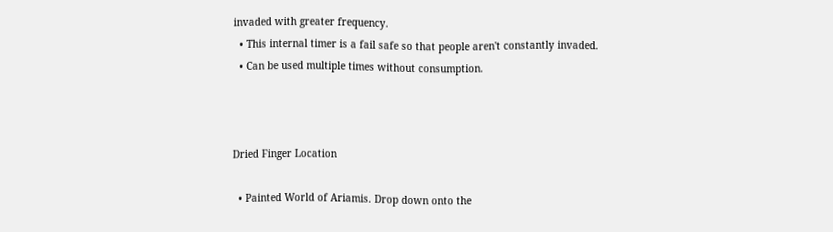invaded with greater frequency.
  • This internal timer is a fail safe so that people aren't constantly invaded.
  • Can be used multiple times without consumption.



Dried Finger Location

  • Painted World of Ariamis. Drop down onto the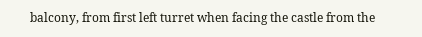balcony, from first left turret when facing the castle from the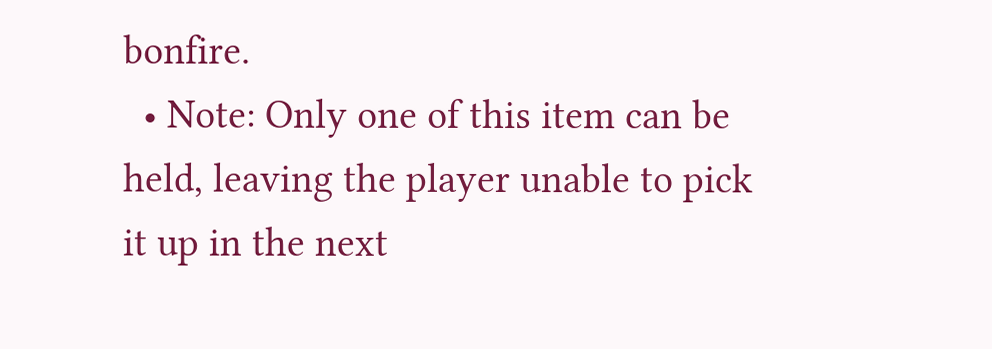bonfire.
  • Note: Only one of this item can be held, leaving the player unable to pick it up in the next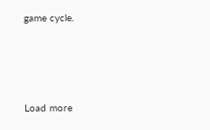game cycle.





Load more